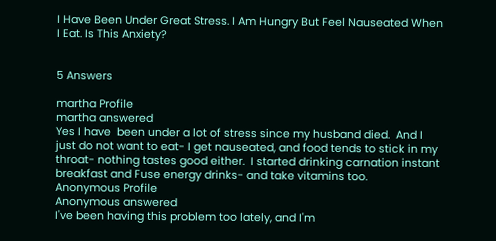I Have Been Under Great Stress. I Am Hungry But Feel Nauseated When I Eat. Is This Anxiety?


5 Answers

martha Profile
martha answered
Yes I have  been under a lot of stress since my husband died.  And I just do not want to eat- I get nauseated, and food tends to stick in my throat- nothing tastes good either.  I started drinking carnation instant breakfast and Fuse energy drinks- and take vitamins too.
Anonymous Profile
Anonymous answered
I've been having this problem too lately, and I'm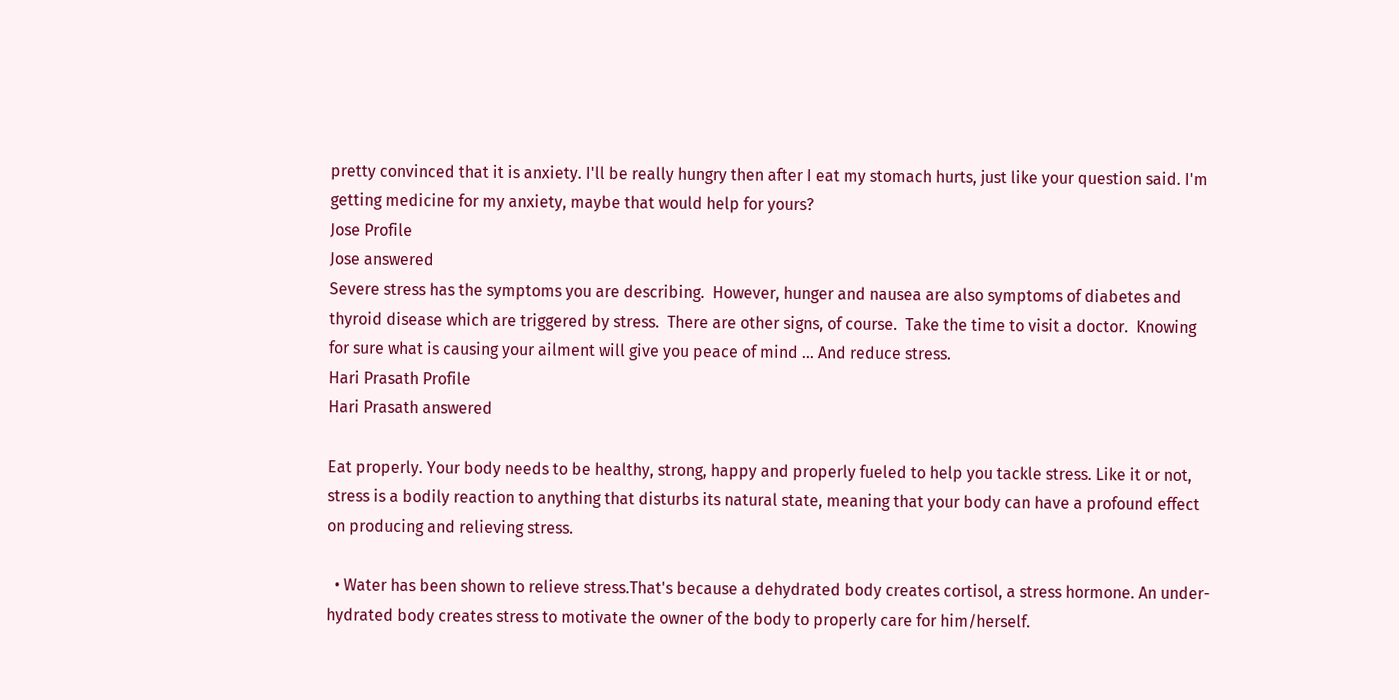pretty convinced that it is anxiety. I'll be really hungry then after I eat my stomach hurts, just like your question said. I'm getting medicine for my anxiety, maybe that would help for yours?
Jose Profile
Jose answered
Severe stress has the symptoms you are describing.  However, hunger and nausea are also symptoms of diabetes and thyroid disease which are triggered by stress.  There are other signs, of course.  Take the time to visit a doctor.  Knowing for sure what is causing your ailment will give you peace of mind ... And reduce stress.
Hari Prasath Profile
Hari Prasath answered

Eat properly. Your body needs to be healthy, strong, happy and properly fueled to help you tackle stress. Like it or not, stress is a bodily reaction to anything that disturbs its natural state, meaning that your body can have a profound effect on producing and relieving stress.

  • Water has been shown to relieve stress.That's because a dehydrated body creates cortisol, a stress hormone. An under-hydrated body creates stress to motivate the owner of the body to properly care for him/herself.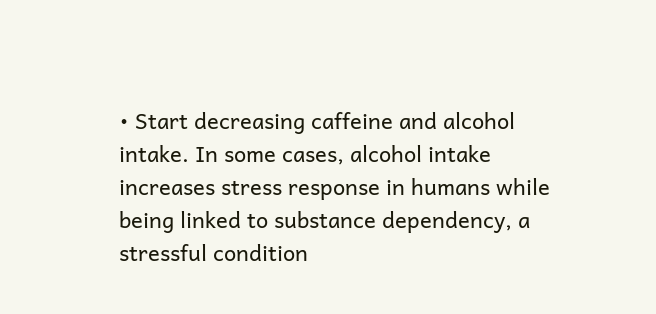• Start decreasing caffeine and alcohol intake. In some cases, alcohol intake increases stress response in humans while being linked to substance dependency, a stressful condition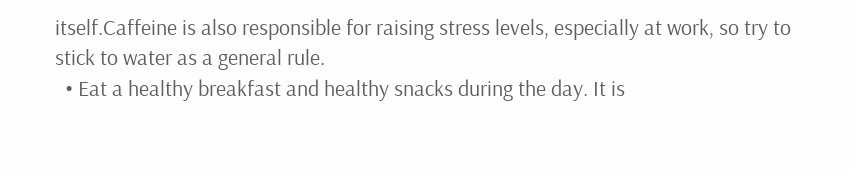itself.Caffeine is also responsible for raising stress levels, especially at work, so try to stick to water as a general rule.
  • Eat a healthy breakfast and healthy snacks during the day. It is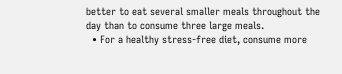better to eat several smaller meals throughout the day than to consume three large meals.
  • For a healthy stress-free diet, consume more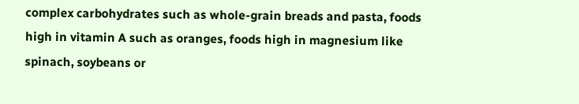complex carbohydrates such as whole-grain breads and pasta, foods high in vitamin A such as oranges, foods high in magnesium like spinach, soybeans or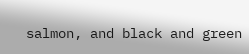salmon, and black and green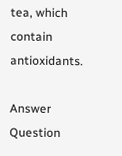tea, which contain antioxidants.

Answer Question